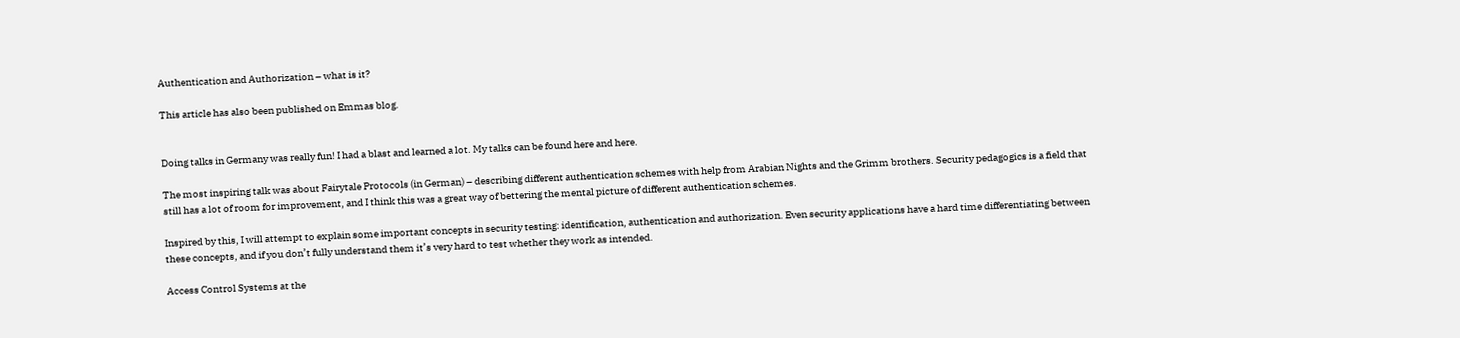Authentication and Authorization – what is it?

This article has also been published on Emmas blog.


Doing talks in Germany was really fun! I had a blast and learned a lot. My talks can be found here and here.

The most inspiring talk was about Fairytale Protocols (in German) – describing different authentication schemes with help from Arabian Nights and the Grimm brothers. Security pedagogics is a field that still has a lot of room for improvement, and I think this was a great way of bettering the mental picture of different authentication schemes.

Inspired by this, I will attempt to explain some important concepts in security testing: identification, authentication and authorization. Even security applications have a hard time differentiating between these concepts, and if you don’t fully understand them it’s very hard to test whether they work as intended.

Access Control Systems at the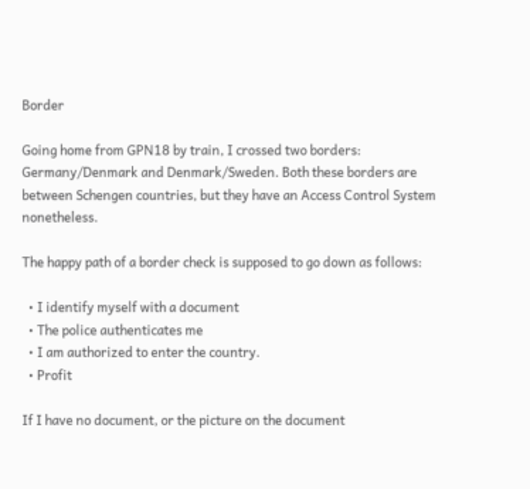Border

Going home from GPN18 by train, I crossed two borders: Germany/Denmark and Denmark/Sweden. Both these borders are between Schengen countries, but they have an Access Control System nonetheless.

The happy path of a border check is supposed to go down as follows:

  • I identify myself with a document
  • The police authenticates me
  • I am authorized to enter the country.
  • Profit

If I have no document, or the picture on the document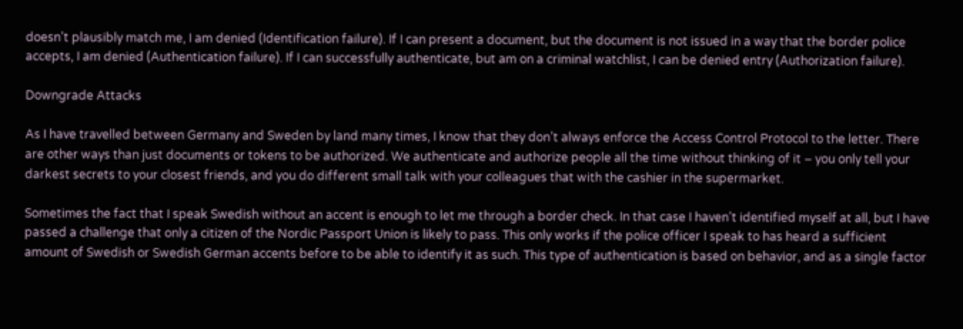doesn’t plausibly match me, I am denied (Identification failure). If I can present a document, but the document is not issued in a way that the border police accepts, I am denied (Authentication failure). If I can successfully authenticate, but am on a criminal watchlist, I can be denied entry (Authorization failure).

Downgrade Attacks

As I have travelled between Germany and Sweden by land many times, I know that they don’t always enforce the Access Control Protocol to the letter. There are other ways than just documents or tokens to be authorized. We authenticate and authorize people all the time without thinking of it – you only tell your darkest secrets to your closest friends, and you do different small talk with your colleagues that with the cashier in the supermarket.

Sometimes the fact that I speak Swedish without an accent is enough to let me through a border check. In that case I haven’t identified myself at all, but I have passed a challenge that only a citizen of the Nordic Passport Union is likely to pass. This only works if the police officer I speak to has heard a sufficient amount of Swedish or Swedish German accents before to be able to identify it as such. This type of authentication is based on behavior, and as a single factor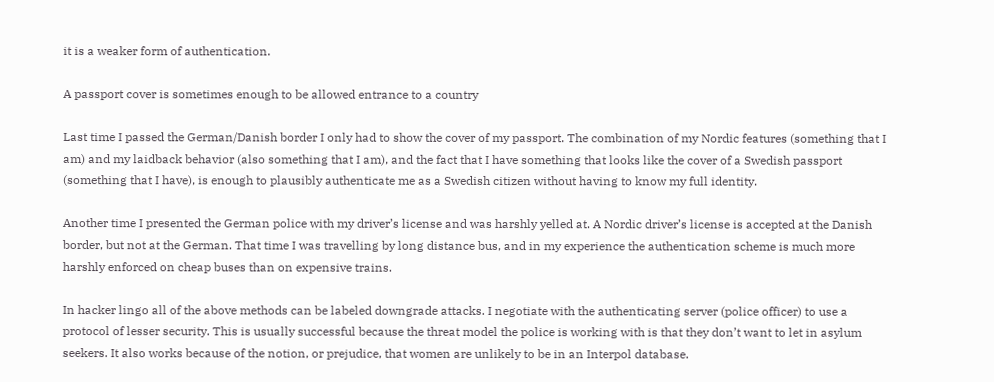it is a weaker form of authentication.

A passport cover is sometimes enough to be allowed entrance to a country

Last time I passed the German/Danish border I only had to show the cover of my passport. The combination of my Nordic features (something that I am) and my laidback behavior (also something that I am), and the fact that I have something that looks like the cover of a Swedish passport (something that I have), is enough to plausibly authenticate me as a Swedish citizen without having to know my full identity.

Another time I presented the German police with my driver’s license and was harshly yelled at. A Nordic driver’s license is accepted at the Danish border, but not at the German. That time I was travelling by long distance bus, and in my experience the authentication scheme is much more harshly enforced on cheap buses than on expensive trains.

In hacker lingo all of the above methods can be labeled downgrade attacks. I negotiate with the authenticating server (police officer) to use a protocol of lesser security. This is usually successful because the threat model the police is working with is that they don’t want to let in asylum seekers. It also works because of the notion, or prejudice, that women are unlikely to be in an Interpol database.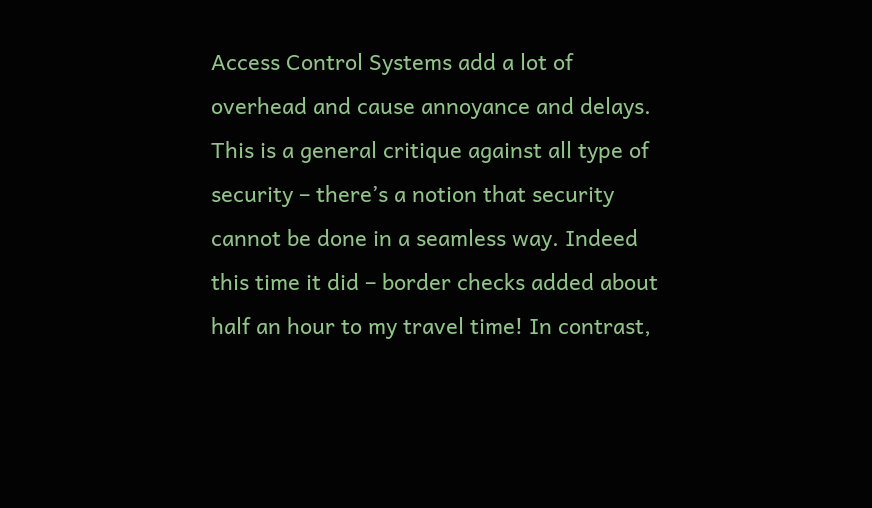Access Control Systems add a lot of overhead and cause annoyance and delays. This is a general critique against all type of security – there’s a notion that security cannot be done in a seamless way. Indeed this time it did – border checks added about half an hour to my travel time! In contrast,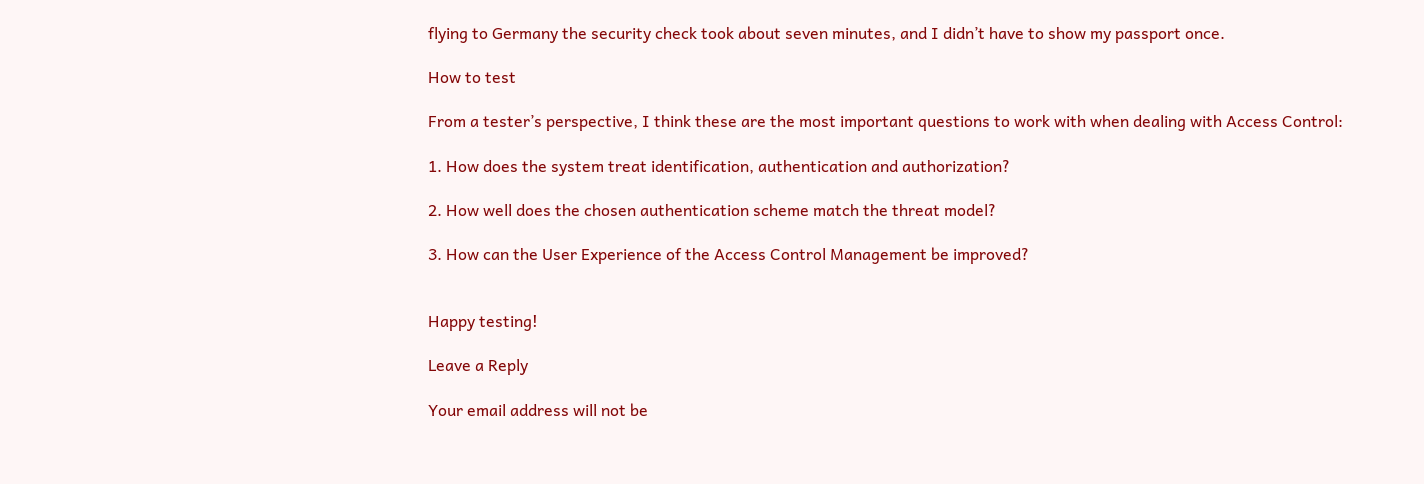flying to Germany the security check took about seven minutes, and I didn’t have to show my passport once.

How to test

From a tester’s perspective, I think these are the most important questions to work with when dealing with Access Control:

1. How does the system treat identification, authentication and authorization?

2. How well does the chosen authentication scheme match the threat model?

3. How can the User Experience of the Access Control Management be improved?


Happy testing!

Leave a Reply

Your email address will not be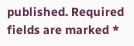published. Required fields are marked *